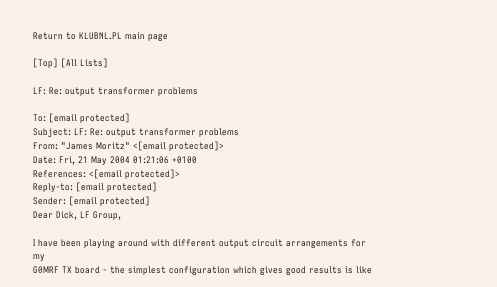Return to KLUBNL.PL main page

[Top] [All Lists]

LF: Re: output transformer problems

To: [email protected]
Subject: LF: Re: output transformer problems
From: "James Moritz" <[email protected]>
Date: Fri, 21 May 2004 01:21:06 +0100
References: <[email protected]>
Reply-to: [email protected]
Sender: [email protected]
Dear Dick, LF Group,

I have been playing around with different output circuit arrangements for my
G0MRF TX board - the simplest configuration which gives good results is like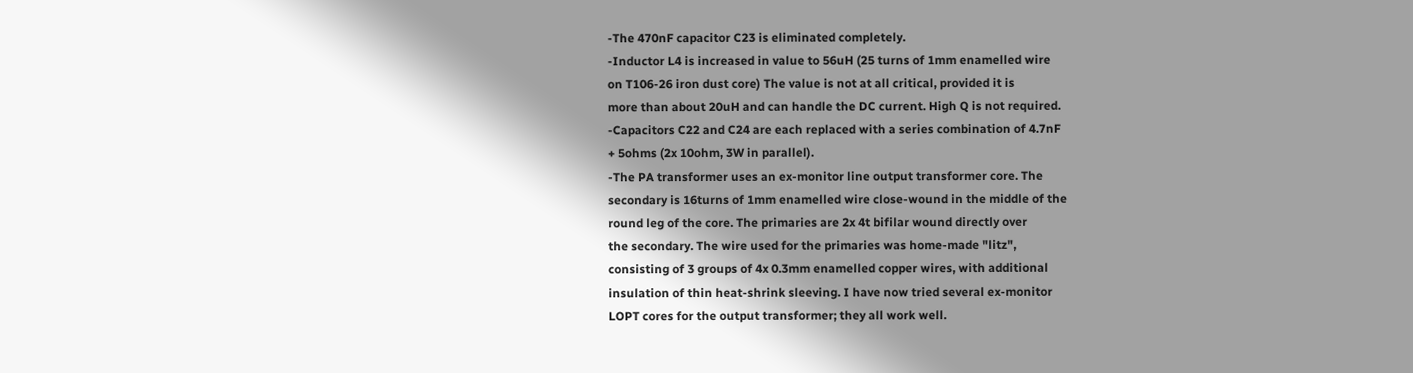-The 470nF capacitor C23 is eliminated completely.
-Inductor L4 is increased in value to 56uH (25 turns of 1mm enamelled wire
on T106-26 iron dust core) The value is not at all critical, provided it is
more than about 20uH and can handle the DC current. High Q is not required.
-Capacitors C22 and C24 are each replaced with a series combination of 4.7nF
+ 5ohms (2x 10ohm, 3W in parallel).
-The PA transformer uses an ex-monitor line output transformer core. The
secondary is 16turns of 1mm enamelled wire close-wound in the middle of the
round leg of the core. The primaries are 2x 4t bifilar wound directly over
the secondary. The wire used for the primaries was home-made "litz",
consisting of 3 groups of 4x 0.3mm enamelled copper wires, with additional
insulation of thin heat-shrink sleeving. I have now tried several ex-monitor
LOPT cores for the output transformer; they all work well.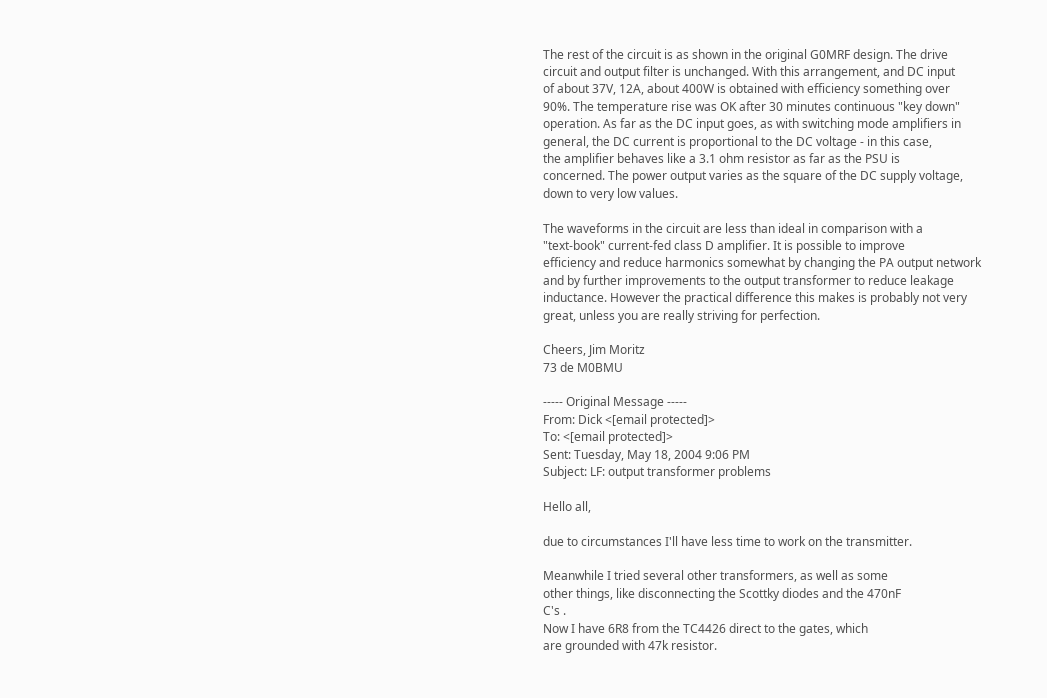The rest of the circuit is as shown in the original G0MRF design. The drive
circuit and output filter is unchanged. With this arrangement, and DC input
of about 37V, 12A, about 400W is obtained with efficiency something over
90%. The temperature rise was OK after 30 minutes continuous "key down"
operation. As far as the DC input goes, as with switching mode amplifiers in
general, the DC current is proportional to the DC voltage - in this case,
the amplifier behaves like a 3.1 ohm resistor as far as the PSU is
concerned. The power output varies as the square of the DC supply voltage,
down to very low values.

The waveforms in the circuit are less than ideal in comparison with a
"text-book" current-fed class D amplifier. It is possible to improve
efficiency and reduce harmonics somewhat by changing the PA output network
and by further improvements to the output transformer to reduce leakage
inductance. However the practical difference this makes is probably not very
great, unless you are really striving for perfection.

Cheers, Jim Moritz
73 de M0BMU

----- Original Message -----
From: Dick <[email protected]>
To: <[email protected]>
Sent: Tuesday, May 18, 2004 9:06 PM
Subject: LF: output transformer problems

Hello all,

due to circumstances I'll have less time to work on the transmitter.

Meanwhile I tried several other transformers, as well as some
other things, like disconnecting the Scottky diodes and the 470nF
C's .
Now I have 6R8 from the TC4426 direct to the gates, which
are grounded with 47k resistor.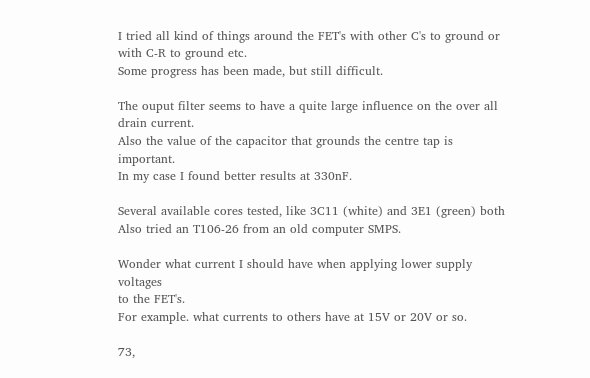I tried all kind of things around the FET's with other C's to ground or
with C-R to ground etc.
Some progress has been made, but still difficult.

The ouput filter seems to have a quite large influence on the over all
drain current.
Also the value of the capacitor that grounds the centre tap is important.
In my case I found better results at 330nF.

Several available cores tested, like 3C11 (white) and 3E1 (green) both
Also tried an T106-26 from an old computer SMPS.

Wonder what current I should have when applying lower supply voltages
to the FET's.
For example. what currents to others have at 15V or 20V or so.

73,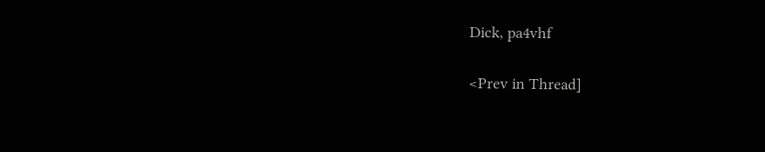Dick, pa4vhf

<Prev in Thread]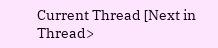Current Thread [Next in Thread>